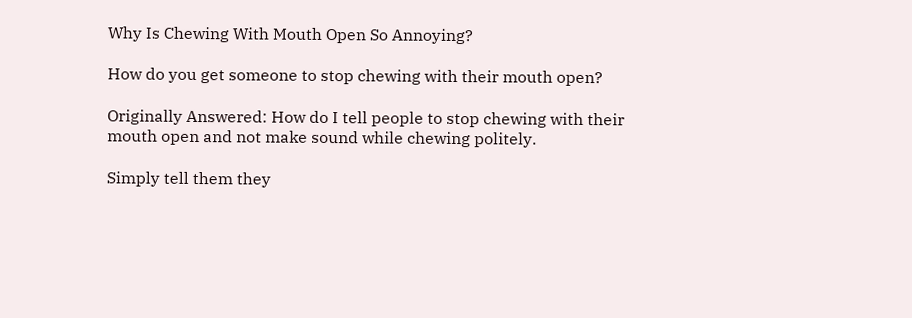Why Is Chewing With Mouth Open So Annoying?

How do you get someone to stop chewing with their mouth open?

Originally Answered: How do I tell people to stop chewing with their mouth open and not make sound while chewing politely.

Simply tell them they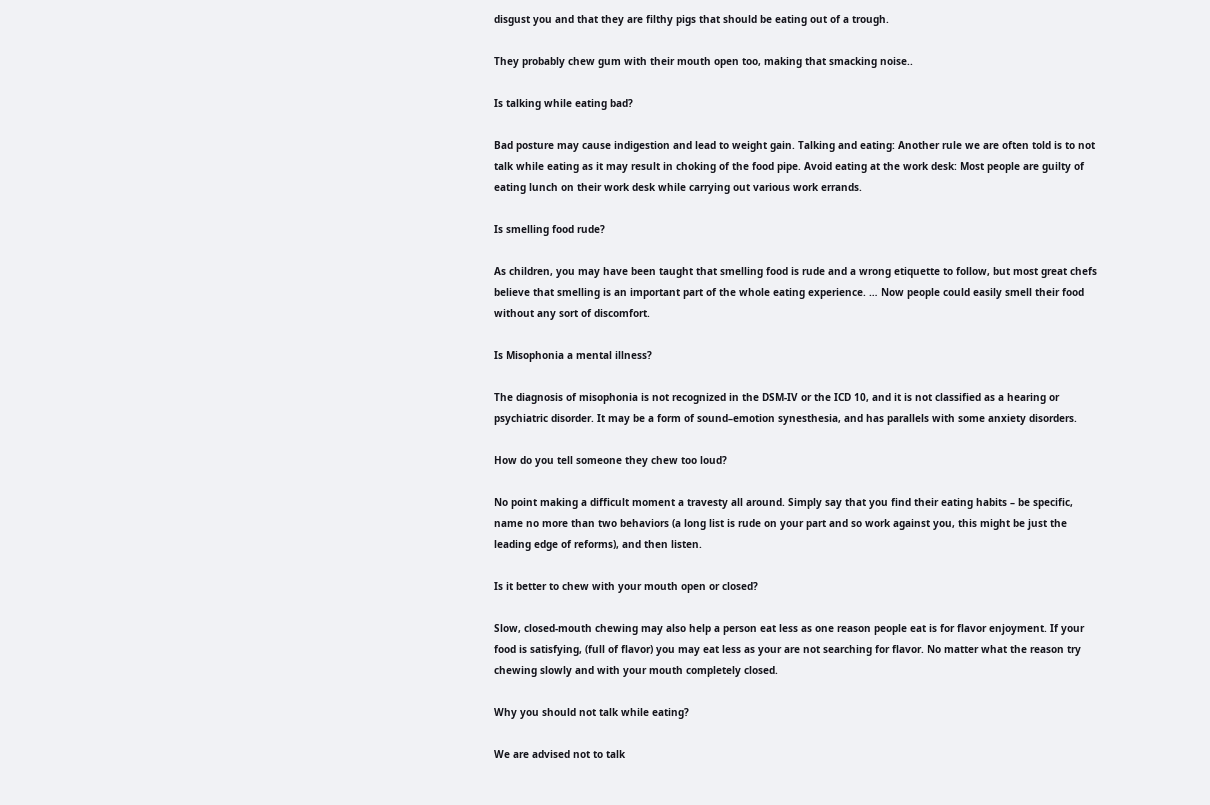disgust you and that they are filthy pigs that should be eating out of a trough.

They probably chew gum with their mouth open too, making that smacking noise..

Is talking while eating bad?

Bad posture may cause indigestion and lead to weight gain. Talking and eating: Another rule we are often told is to not talk while eating as it may result in choking of the food pipe. Avoid eating at the work desk: Most people are guilty of eating lunch on their work desk while carrying out various work errands.

Is smelling food rude?

As children, you may have been taught that smelling food is rude and a wrong etiquette to follow, but most great chefs believe that smelling is an important part of the whole eating experience. … Now people could easily smell their food without any sort of discomfort.

Is Misophonia a mental illness?

The diagnosis of misophonia is not recognized in the DSM-IV or the ICD 10, and it is not classified as a hearing or psychiatric disorder. It may be a form of sound–emotion synesthesia, and has parallels with some anxiety disorders.

How do you tell someone they chew too loud?

No point making a difficult moment a travesty all around. Simply say that you find their eating habits – be specific, name no more than two behaviors (a long list is rude on your part and so work against you, this might be just the leading edge of reforms), and then listen.

Is it better to chew with your mouth open or closed?

Slow, closed-mouth chewing may also help a person eat less as one reason people eat is for flavor enjoyment. If your food is satisfying, (full of flavor) you may eat less as your are not searching for flavor. No matter what the reason try chewing slowly and with your mouth completely closed.

Why you should not talk while eating?

We are advised not to talk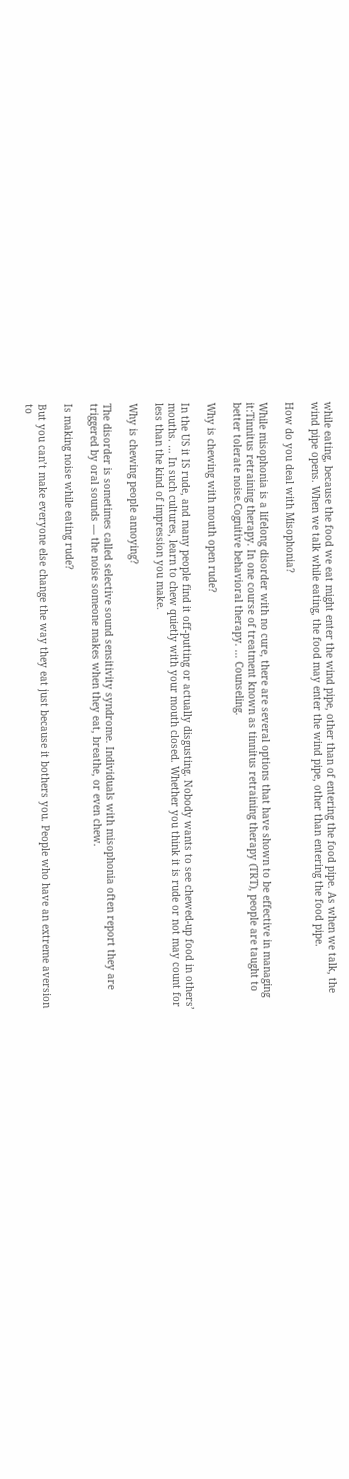while eating, because the food we eat might enter the wind pipe, other than of entering the food pipe. As when we talk, the wind pipe opens. When we talk while eating, the food may enter the wind pipe, other than entering the food pipe.

How do you deal with Misophonia?

While misophonia is a lifelong disorder with no cure, there are several options that have shown to be effective in managing it:Tinnitus retraining therapy. In one course of treatment known as tinnitus retraining therapy (TRT), people are taught to better tolerate noise.Cognitive behavioral therapy. … Counseling.

Why is chewing with mouth open rude?

In the US it IS rude, and many people find it off-putting or actually disgusting. Nobody wants to see chewed-up food in others’ mouths. … In such cultures, learn to chew quietly with your mouth closed. Whether you think it is rude or not may count for less than the kind of impression you make.

Why is chewing people annoying?

The disorder is sometimes called selective sound sensitivity syndrome. Individuals with misophonia often report they are triggered by oral sounds — the noise someone makes when they eat, breathe, or even chew.

Is making noise while eating rude?

But you can’t make everyone else change the way they eat just because it bothers you. People who have an extreme aversion to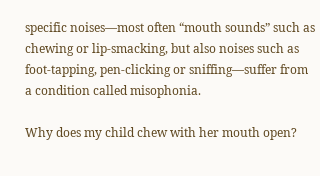specific noises—most often “mouth sounds” such as chewing or lip-smacking, but also noises such as foot-tapping, pen-clicking or sniffing—suffer from a condition called misophonia.

Why does my child chew with her mouth open?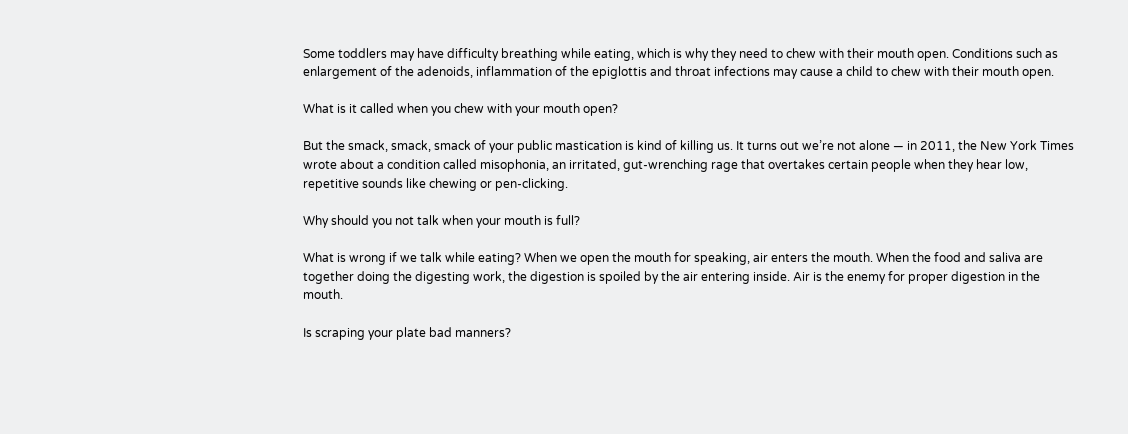Some toddlers may have difficulty breathing while eating, which is why they need to chew with their mouth open. Conditions such as enlargement of the adenoids, inflammation of the epiglottis and throat infections may cause a child to chew with their mouth open.

What is it called when you chew with your mouth open?

But the smack, smack, smack of your public mastication is kind of killing us. It turns out we’re not alone — in 2011, the New York Times wrote about a condition called misophonia, an irritated, gut-wrenching rage that overtakes certain people when they hear low, repetitive sounds like chewing or pen-clicking.

Why should you not talk when your mouth is full?

What is wrong if we talk while eating? When we open the mouth for speaking, air enters the mouth. When the food and saliva are together doing the digesting work, the digestion is spoiled by the air entering inside. Air is the enemy for proper digestion in the mouth.

Is scraping your plate bad manners?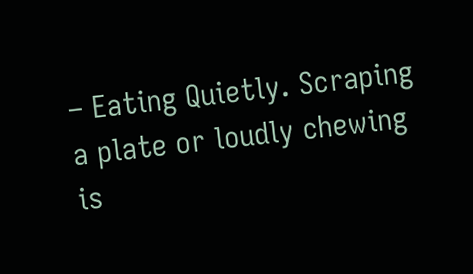– Eating Quietly. Scraping a plate or loudly chewing is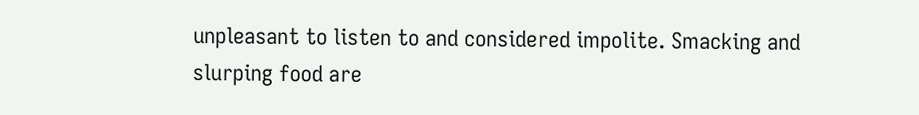unpleasant to listen to and considered impolite. Smacking and slurping food are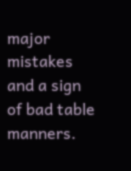major mistakes and a sign of bad table manners.